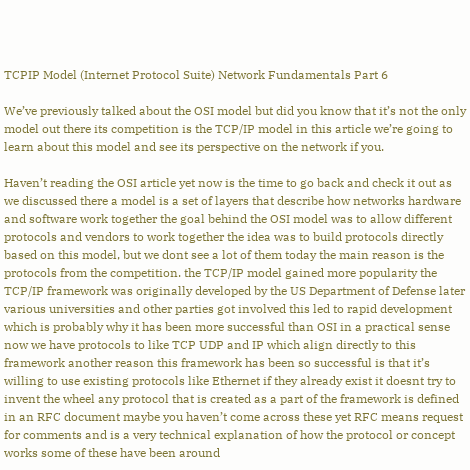TCPIP Model (Internet Protocol Suite) Network Fundamentals Part 6

We’ve previously talked about the OSI model but did you know that it’s not the only model out there its competition is the TCP/IP model in this article we’re going to learn about this model and see its perspective on the network if you.

Haven’t reading the OSI article yet now is the time to go back and check it out as we discussed there a model is a set of layers that describe how networks hardware and software work together the goal behind the OSI model was to allow different protocols and vendors to work together the idea was to build protocols directly based on this model, but we dont see a lot of them today the main reason is the protocols from the competition. the TCP/IP model gained more popularity the TCP/IP framework was originally developed by the US Department of Defense later various universities and other parties got involved this led to rapid development which is probably why it has been more successful than OSI in a practical sense now we have protocols to like TCP UDP and IP which align directly to this framework another reason this framework has been so successful is that it’s willing to use existing protocols like Ethernet if they already exist it doesnt try to invent the wheel any protocol that is created as a part of the framework is defined in an RFC document maybe you haven’t come across these yet RFC means request for comments and is a very technical explanation of how the protocol or concept works some of these have been around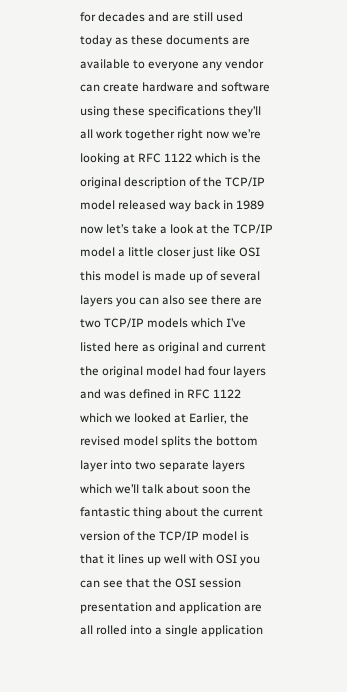for decades and are still used today as these documents are available to everyone any vendor can create hardware and software using these specifications they’ll all work together right now we’re looking at RFC 1122 which is the original description of the TCP/IP model released way back in 1989 now let’s take a look at the TCP/IP model a little closer just like OSI this model is made up of several layers you can also see there are two TCP/IP models which I’ve listed here as original and current the original model had four layers and was defined in RFC 1122 which we looked at Earlier, the revised model splits the bottom layer into two separate layers which we’ll talk about soon the fantastic thing about the current version of the TCP/IP model is that it lines up well with OSI you can see that the OSI session presentation and application are all rolled into a single application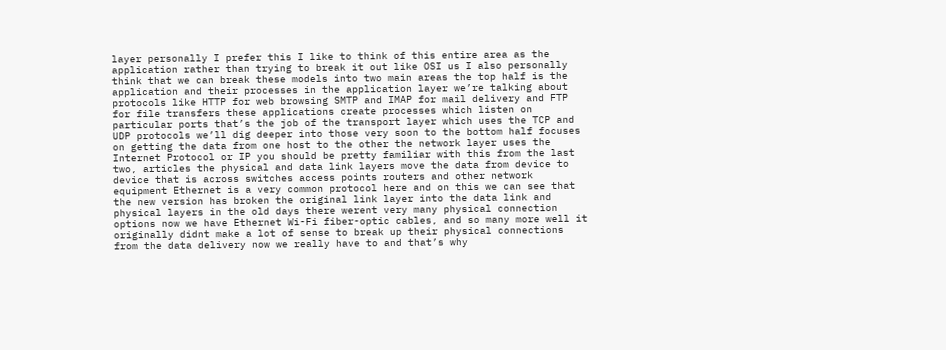layer personally I prefer this I like to think of this entire area as the application rather than trying to break it out like OSI us I also personally think that we can break these models into two main areas the top half is the application and their processes in the application layer we’re talking about protocols like HTTP for web browsing SMTP and IMAP for mail delivery and FTP for file transfers these applications create processes which listen on particular ports that’s the job of the transport layer which uses the TCP and UDP protocols we’ll dig deeper into those very soon to the bottom half focuses on getting the data from one host to the other the network layer uses the Internet Protocol or IP you should be pretty familiar with this from the last two, articles the physical and data link layers move the data from device to device that is across switches access points routers and other network equipment Ethernet is a very common protocol here and on this we can see that the new version has broken the original link layer into the data link and physical layers in the old days there werent very many physical connection options now we have Ethernet Wi-Fi fiber-optic cables, and so many more well it originally didnt make a lot of sense to break up their physical connections from the data delivery now we really have to and that’s why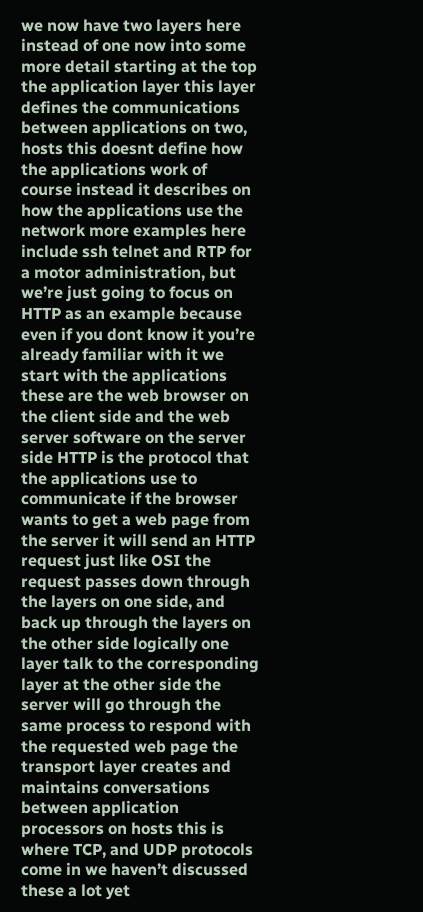we now have two layers here instead of one now into some more detail starting at the top the application layer this layer defines the communications between applications on two, hosts this doesnt define how the applications work of course instead it describes on how the applications use the network more examples here include ssh telnet and RTP for a motor administration, but we’re just going to focus on HTTP as an example because even if you dont know it you’re already familiar with it we start with the applications these are the web browser on the client side and the web server software on the server side HTTP is the protocol that the applications use to communicate if the browser wants to get a web page from the server it will send an HTTP request just like OSI the request passes down through the layers on one side, and back up through the layers on the other side logically one layer talk to the corresponding layer at the other side the server will go through the same process to respond with the requested web page the transport layer creates and maintains conversations between application processors on hosts this is where TCP, and UDP protocols come in we haven’t discussed these a lot yet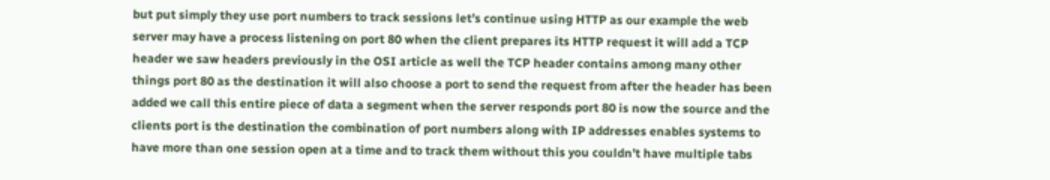but put simply they use port numbers to track sessions let’s continue using HTTP as our example the web server may have a process listening on port 80 when the client prepares its HTTP request it will add a TCP header we saw headers previously in the OSI article as well the TCP header contains among many other things port 80 as the destination it will also choose a port to send the request from after the header has been added we call this entire piece of data a segment when the server responds port 80 is now the source and the clients port is the destination the combination of port numbers along with IP addresses enables systems to have more than one session open at a time and to track them without this you couldn’t have multiple tabs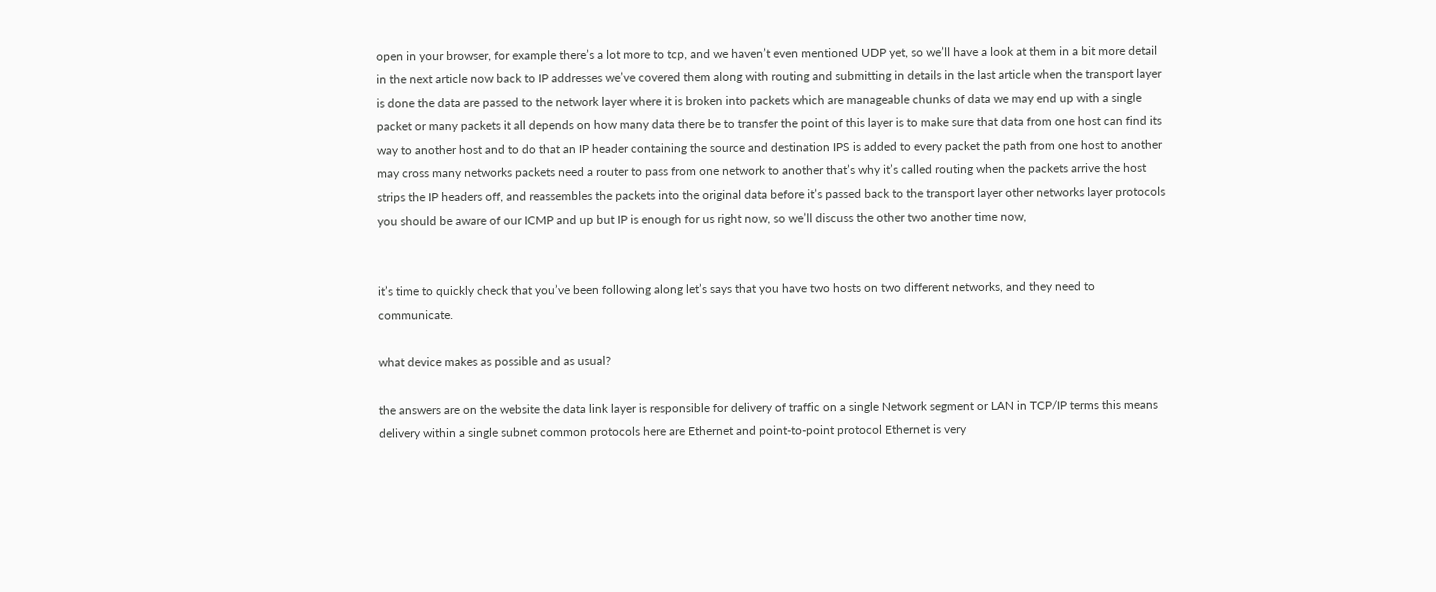open in your browser, for example there’s a lot more to tcp, and we haven’t even mentioned UDP yet, so we’ll have a look at them in a bit more detail in the next article now back to IP addresses we’ve covered them along with routing and submitting in details in the last article when the transport layer is done the data are passed to the network layer where it is broken into packets which are manageable chunks of data we may end up with a single packet or many packets it all depends on how many data there be to transfer the point of this layer is to make sure that data from one host can find its way to another host and to do that an IP header containing the source and destination IPS is added to every packet the path from one host to another may cross many networks packets need a router to pass from one network to another that’s why it’s called routing when the packets arrive the host strips the IP headers off, and reassembles the packets into the original data before it’s passed back to the transport layer other networks layer protocols you should be aware of our ICMP and up but IP is enough for us right now, so we’ll discuss the other two another time now,


it’s time to quickly check that you’ve been following along let’s says that you have two hosts on two different networks, and they need to communicate.

what device makes as possible and as usual?

the answers are on the website the data link layer is responsible for delivery of traffic on a single Network segment or LAN in TCP/IP terms this means delivery within a single subnet common protocols here are Ethernet and point-to-point protocol Ethernet is very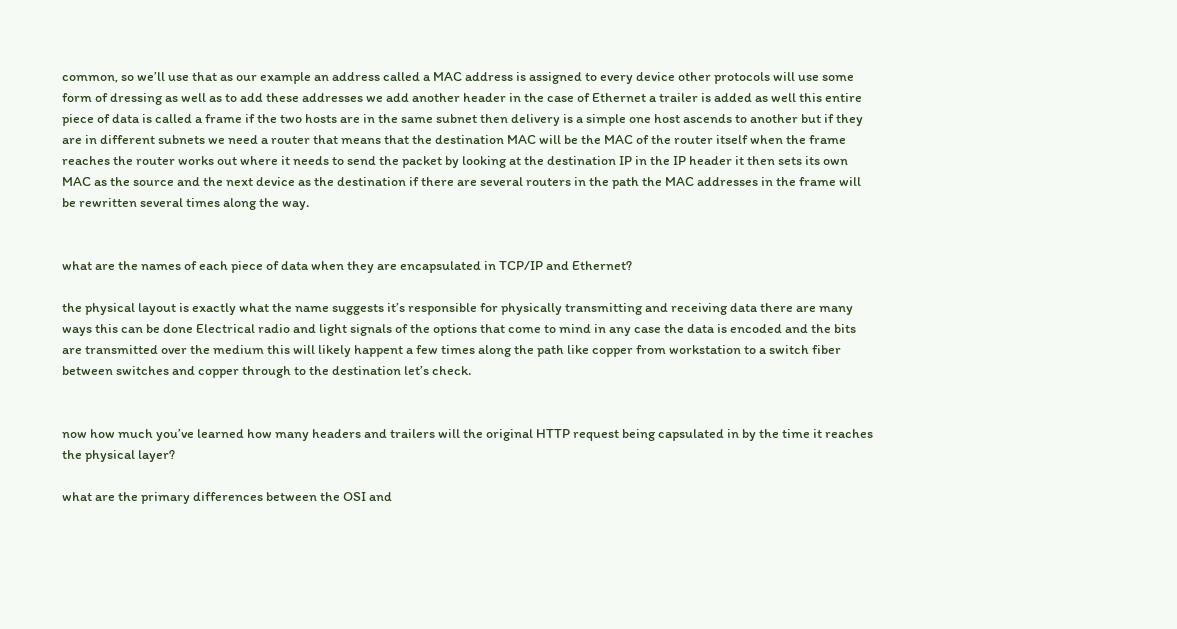common, so we’ll use that as our example an address called a MAC address is assigned to every device other protocols will use some form of dressing as well as to add these addresses we add another header in the case of Ethernet a trailer is added as well this entire piece of data is called a frame if the two hosts are in the same subnet then delivery is a simple one host ascends to another but if they are in different subnets we need a router that means that the destination MAC will be the MAC of the router itself when the frame reaches the router works out where it needs to send the packet by looking at the destination IP in the IP header it then sets its own MAC as the source and the next device as the destination if there are several routers in the path the MAC addresses in the frame will be rewritten several times along the way.


what are the names of each piece of data when they are encapsulated in TCP/IP and Ethernet?

the physical layout is exactly what the name suggests it’s responsible for physically transmitting and receiving data there are many ways this can be done Electrical radio and light signals of the options that come to mind in any case the data is encoded and the bits are transmitted over the medium this will likely happent a few times along the path like copper from workstation to a switch fiber between switches and copper through to the destination let’s check.


now how much you’ve learned how many headers and trailers will the original HTTP request being capsulated in by the time it reaches the physical layer?

what are the primary differences between the OSI and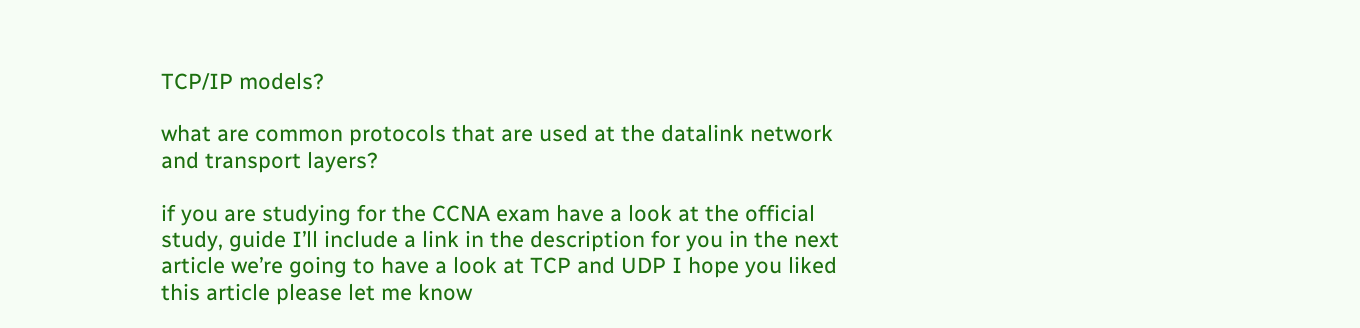TCP/IP models?

what are common protocols that are used at the datalink network and transport layers?

if you are studying for the CCNA exam have a look at the official study, guide I’ll include a link in the description for you in the next article we’re going to have a look at TCP and UDP I hope you liked this article please let me know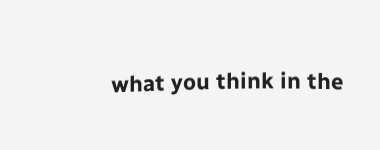what you think in the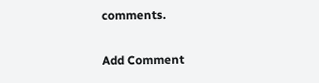comments.

Add Comment